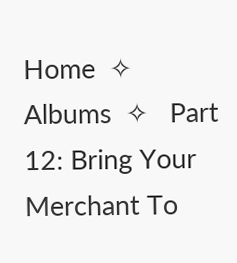Home  ✧   Albums  ✧   Part 12: Bring Your Merchant To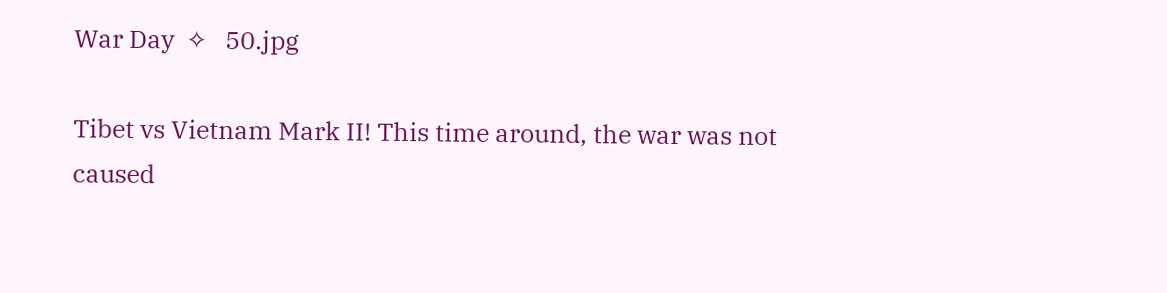War Day  ✧   50.jpg

Tibet vs Vietnam Mark II! This time around, the war was not caused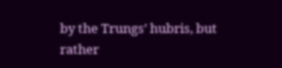by the Trungs’ hubris, but rather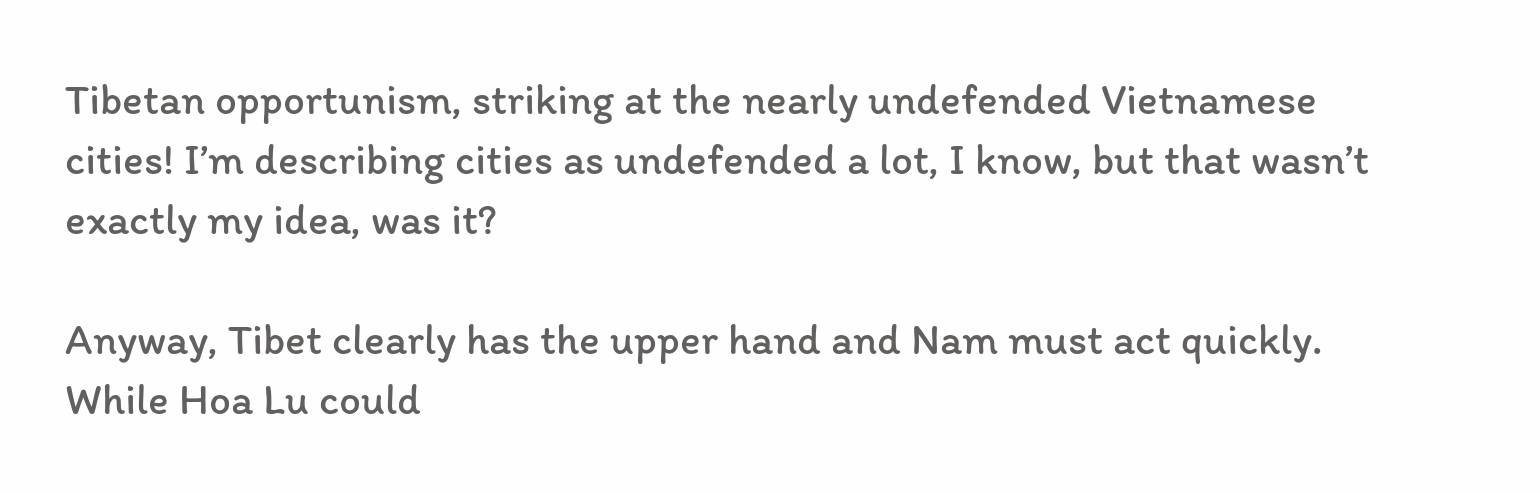Tibetan opportunism, striking at the nearly undefended Vietnamese cities! I’m describing cities as undefended a lot, I know, but that wasn’t exactly my idea, was it?

Anyway, Tibet clearly has the upper hand and Nam must act quickly. While Hoa Lu could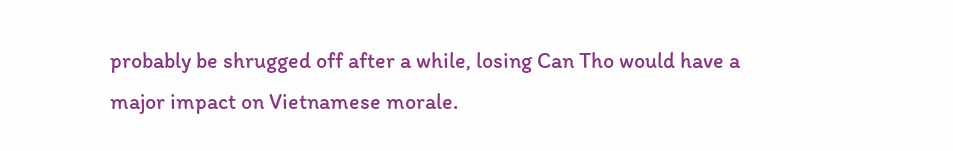probably be shrugged off after a while, losing Can Tho would have a major impact on Vietnamese morale.